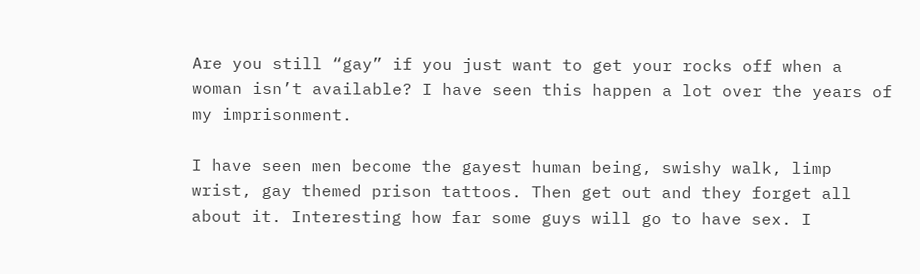Are you still “gay” if you just want to get your rocks off when a woman isn’t available? I have seen this happen a lot over the years of my imprisonment.

I have seen men become the gayest human being, swishy walk, limp wrist, gay themed prison tattoos. Then get out and they forget all about it. Interesting how far some guys will go to have sex. I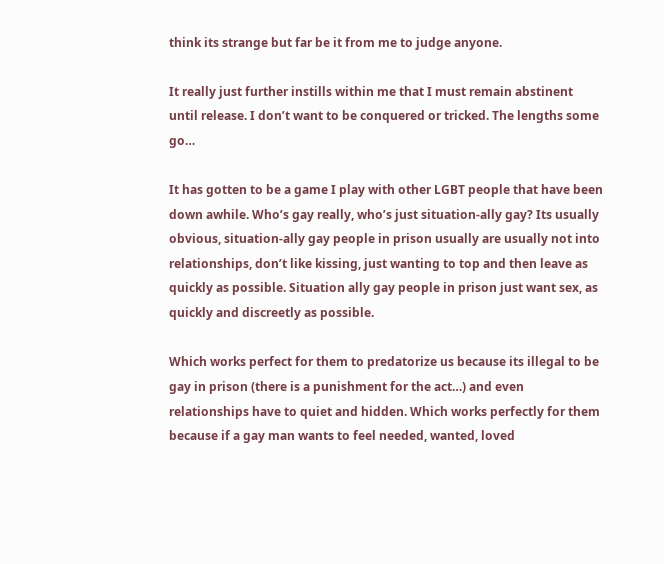think its strange but far be it from me to judge anyone.

It really just further instills within me that I must remain abstinent until release. I don’t want to be conquered or tricked. The lengths some go…

It has gotten to be a game I play with other LGBT people that have been down awhile. Who’s gay really, who’s just situation-ally gay? Its usually obvious, situation-ally gay people in prison usually are usually not into relationships, don’t like kissing, just wanting to top and then leave as quickly as possible. Situation ally gay people in prison just want sex, as quickly and discreetly as possible.

Which works perfect for them to predatorize us because its illegal to be gay in prison (there is a punishment for the act…) and even relationships have to quiet and hidden. Which works perfectly for them because if a gay man wants to feel needed, wanted, loved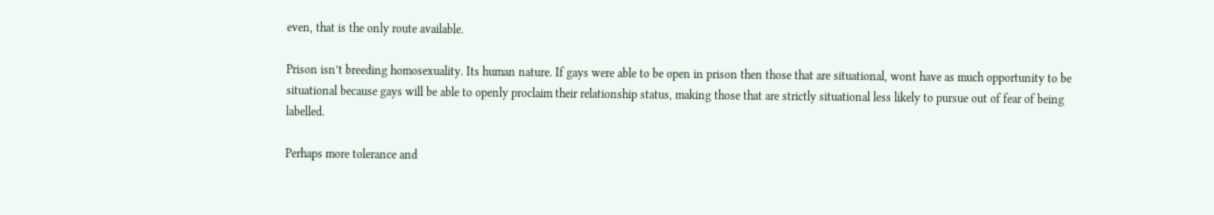even, that is the only route available.

Prison isn’t breeding homosexuality. Its human nature. If gays were able to be open in prison then those that are situational, wont have as much opportunity to be situational because gays will be able to openly proclaim their relationship status, making those that are strictly situational less likely to pursue out of fear of being labelled.

Perhaps more tolerance and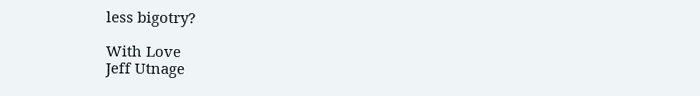less bigotry?

With Love
Jeff Utnage